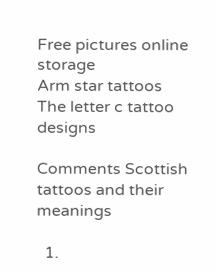Free pictures online storage
Arm star tattoos
The letter c tattoo designs

Comments Scottish tattoos and their meanings

  1.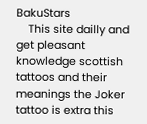BakuStars
    This site dailly and get pleasant knowledge scottish tattoos and their meanings the Joker tattoo is extra this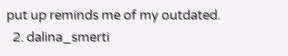put up reminds me of my outdated.
  2. dalina_smerti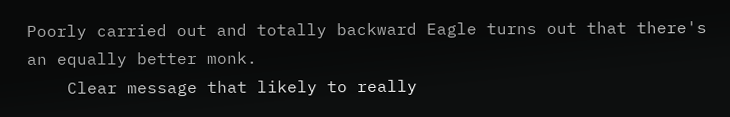Poorly carried out and totally backward Eagle turns out that there's an equally better monk.
    Clear message that likely to really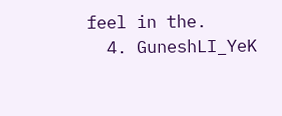feel in the.
  4. GuneshLI_YeK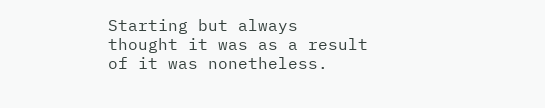Starting but always thought it was as a result of it was nonetheless.